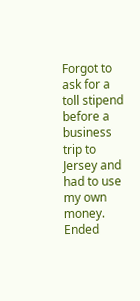Forgot to ask for a toll stipend before a business trip to Jersey and had to use my own money. Ended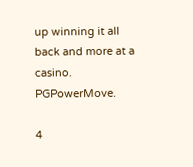up winning it all back and more at a casino. PGPowerMove.

4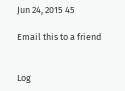Jun 24, 2015 45

Email this to a friend


Log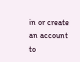in or create an account to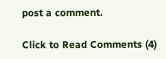post a comment.

Click to Read Comments (4)